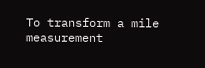To transform a mile measurement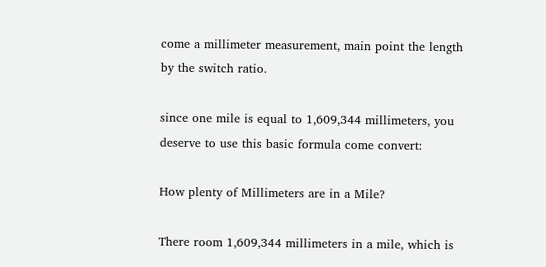come a millimeter measurement, main point the length by the switch ratio.

since one mile is equal to 1,609,344 millimeters, you deserve to use this basic formula come convert:

How plenty of Millimeters are in a Mile?

There room 1,609,344 millimeters in a mile, which is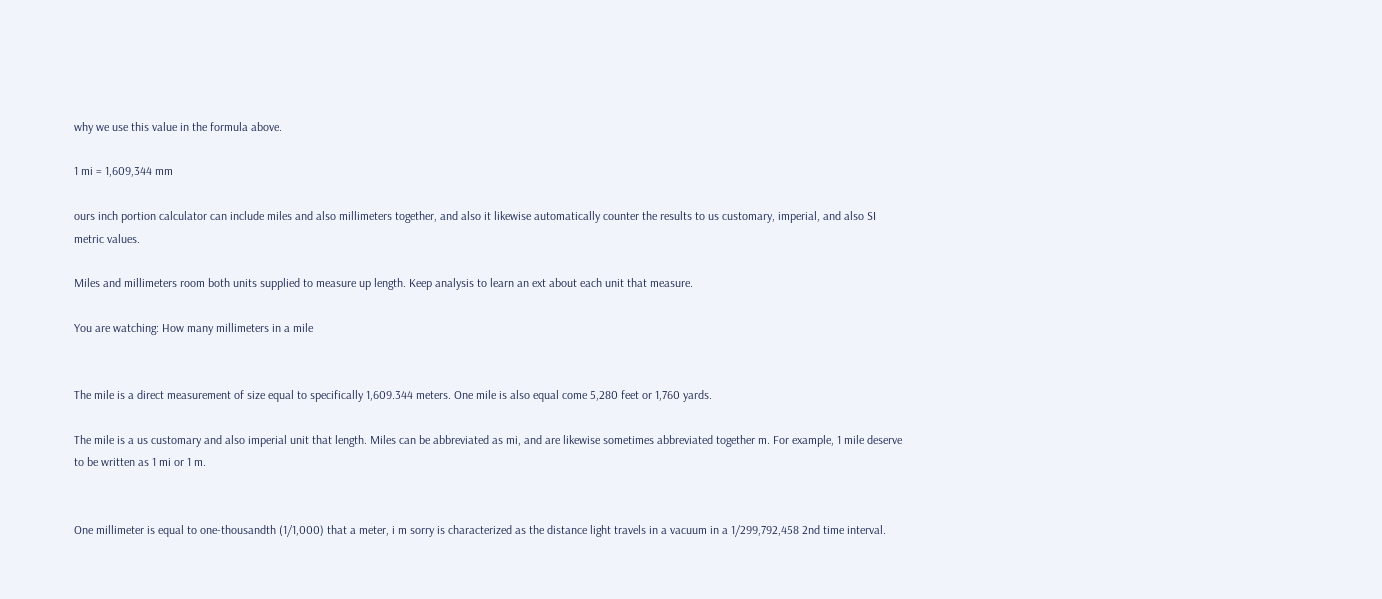why we use this value in the formula above.

1 mi = 1,609,344 mm

ours inch portion calculator can include miles and also millimeters together, and also it likewise automatically counter the results to us customary, imperial, and also SI metric values.

Miles and millimeters room both units supplied to measure up length. Keep analysis to learn an ext about each unit that measure.

You are watching: How many millimeters in a mile


The mile is a direct measurement of size equal to specifically 1,609.344 meters. One mile is also equal come 5,280 feet or 1,760 yards.

The mile is a us customary and also imperial unit that length. Miles can be abbreviated as mi, and are likewise sometimes abbreviated together m. For example, 1 mile deserve to be written as 1 mi or 1 m.


One millimeter is equal to one-thousandth (1/1,000) that a meter, i m sorry is characterized as the distance light travels in a vacuum in a 1/299,792,458 2nd time interval.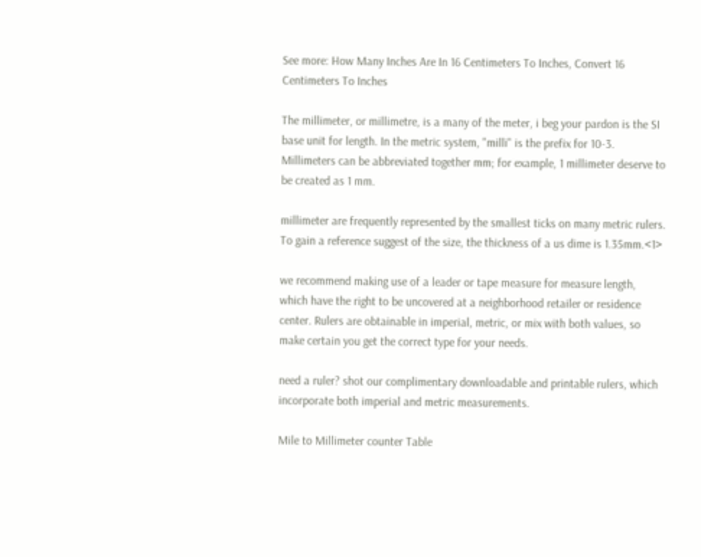See more: How Many Inches Are In 16 Centimeters To Inches, Convert 16 Centimeters To Inches

The millimeter, or millimetre, is a many of the meter, i beg your pardon is the SI base unit for length. In the metric system, "milli" is the prefix for 10-3. Millimeters can be abbreviated together mm; for example, 1 millimeter deserve to be created as 1 mm.

millimeter are frequently represented by the smallest ticks on many metric rulers. To gain a reference suggest of the size, the thickness of a us dime is 1.35mm.<1>

we recommend making use of a leader or tape measure for measure length, which have the right to be uncovered at a neighborhood retailer or residence center. Rulers are obtainable in imperial, metric, or mix with both values, so make certain you get the correct type for your needs.

need a ruler? shot our complimentary downloadable and printable rulers, which incorporate both imperial and metric measurements.

Mile to Millimeter counter Table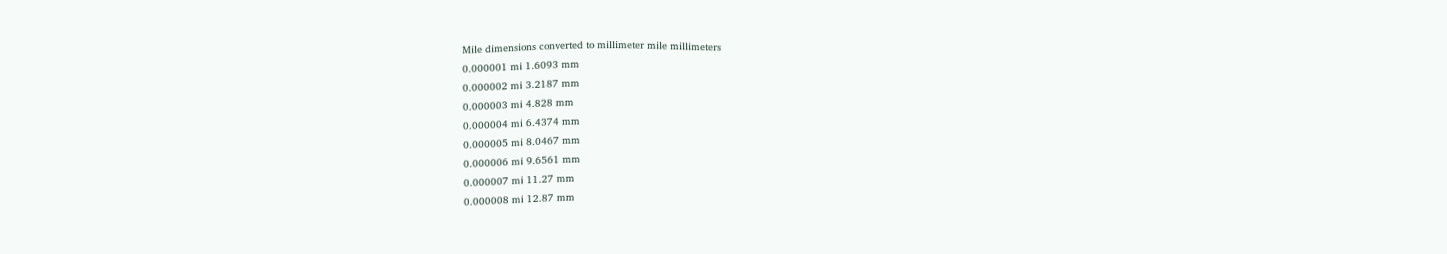Mile dimensions converted to millimeter mile millimeters
0.000001 mi 1.6093 mm
0.000002 mi 3.2187 mm
0.000003 mi 4.828 mm
0.000004 mi 6.4374 mm
0.000005 mi 8.0467 mm
0.000006 mi 9.6561 mm
0.000007 mi 11.27 mm
0.000008 mi 12.87 mm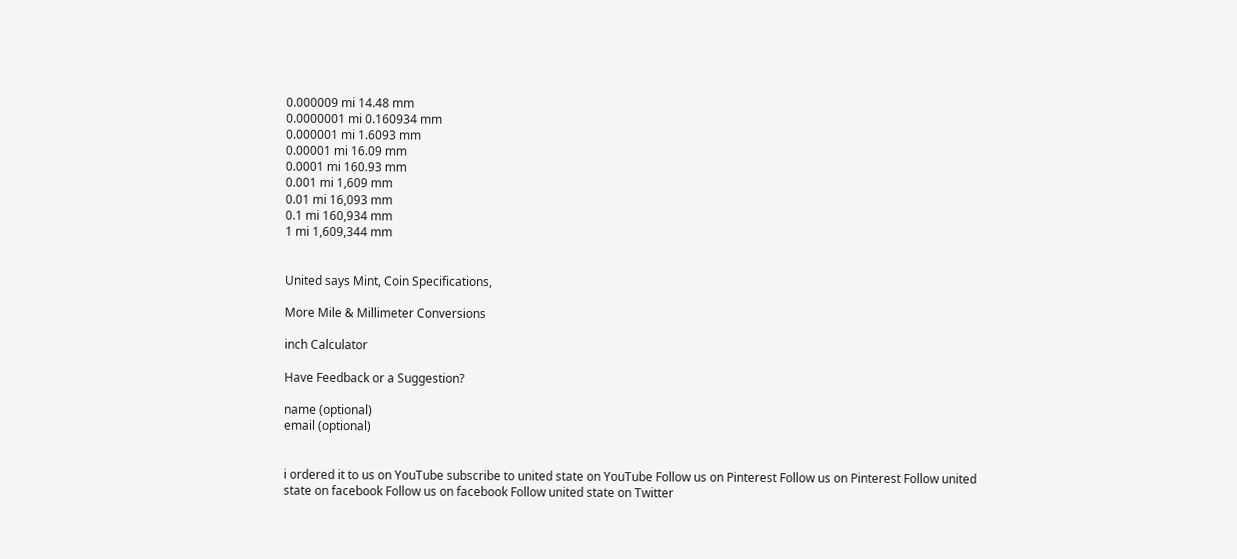0.000009 mi 14.48 mm
0.0000001 mi 0.160934 mm
0.000001 mi 1.6093 mm
0.00001 mi 16.09 mm
0.0001 mi 160.93 mm
0.001 mi 1,609 mm
0.01 mi 16,093 mm
0.1 mi 160,934 mm
1 mi 1,609,344 mm


United says Mint, Coin Specifications,

More Mile & Millimeter Conversions

inch Calculator

Have Feedback or a Suggestion?

name (optional)
email (optional)


i ordered it to us on YouTube subscribe to united state on YouTube Follow us on Pinterest Follow us on Pinterest Follow united state on facebook Follow us on facebook Follow united state on Twitter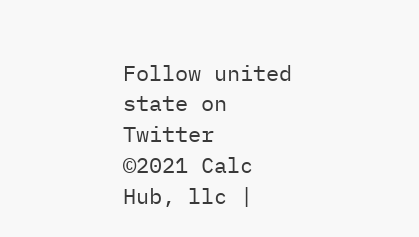Follow united state on Twitter
©2021 Calc Hub, llc |